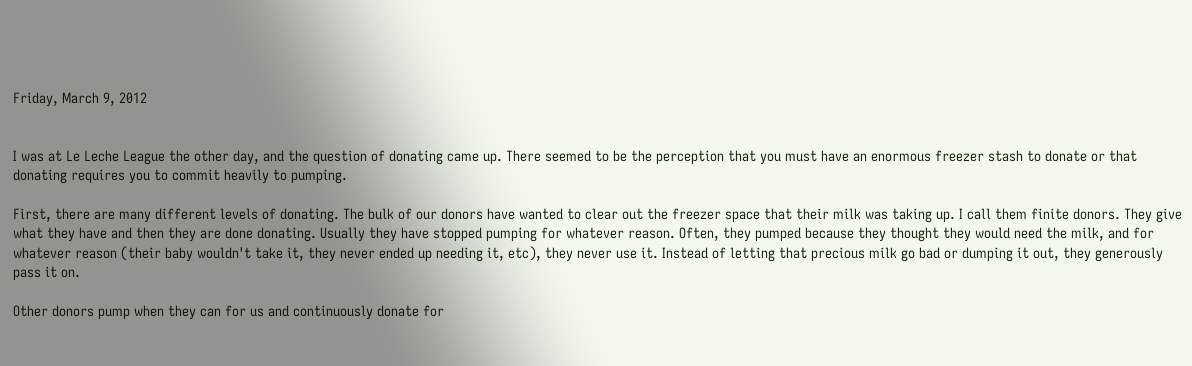Friday, March 9, 2012


I was at Le Leche League the other day, and the question of donating came up. There seemed to be the perception that you must have an enormous freezer stash to donate or that donating requires you to commit heavily to pumping.

First, there are many different levels of donating. The bulk of our donors have wanted to clear out the freezer space that their milk was taking up. I call them finite donors. They give what they have and then they are done donating. Usually they have stopped pumping for whatever reason. Often, they pumped because they thought they would need the milk, and for whatever reason (their baby wouldn't take it, they never ended up needing it, etc), they never use it. Instead of letting that precious milk go bad or dumping it out, they generously pass it on.

Other donors pump when they can for us and continuously donate for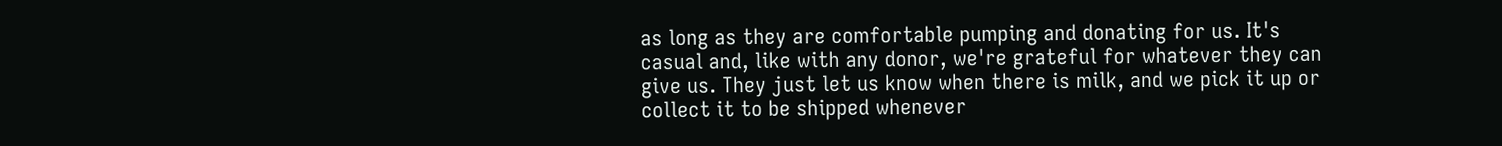as long as they are comfortable pumping and donating for us. It's casual and, like with any donor, we're grateful for whatever they can give us. They just let us know when there is milk, and we pick it up or collect it to be shipped whenever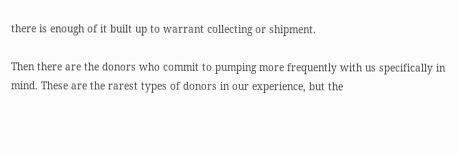there is enough of it built up to warrant collecting or shipment.

Then there are the donors who commit to pumping more frequently with us specifically in mind. These are the rarest types of donors in our experience, but the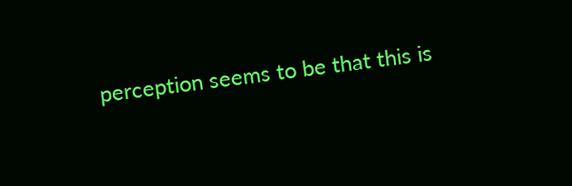perception seems to be that this is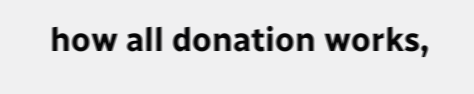how all donation works,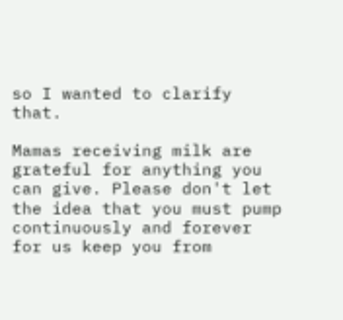so I wanted to clarify that.

Mamas receiving milk are grateful for anything you can give. Please don't let the idea that you must pump continuously and forever for us keep you from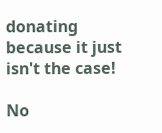donating because it just isn't the case!

No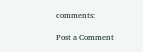comments:

Post a Comment